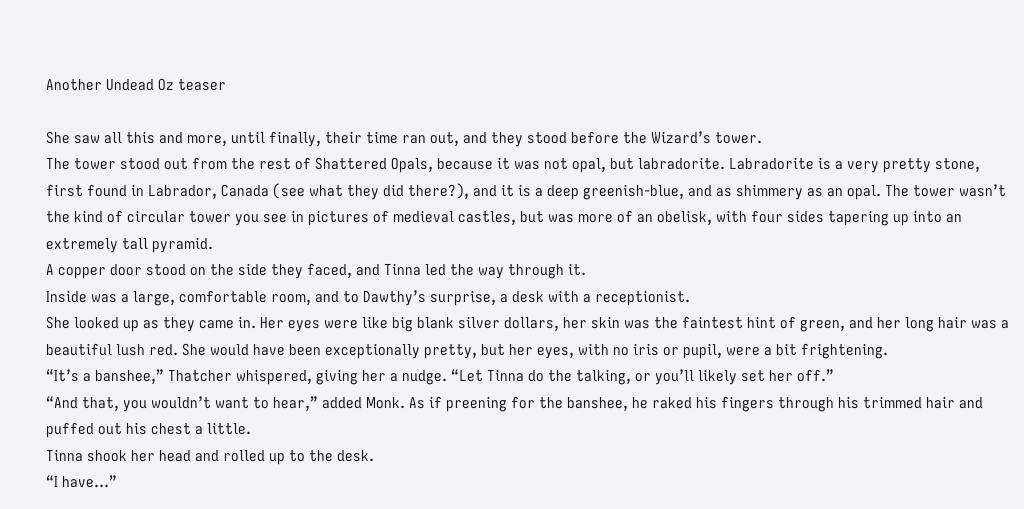Another Undead Oz teaser

She saw all this and more, until finally, their time ran out, and they stood before the Wizard’s tower.
The tower stood out from the rest of Shattered Opals, because it was not opal, but labradorite. Labradorite is a very pretty stone, first found in Labrador, Canada (see what they did there?), and it is a deep greenish-blue, and as shimmery as an opal. The tower wasn’t the kind of circular tower you see in pictures of medieval castles, but was more of an obelisk, with four sides tapering up into an extremely tall pyramid.
A copper door stood on the side they faced, and Tinna led the way through it.
Inside was a large, comfortable room, and to Dawthy’s surprise, a desk with a receptionist.
She looked up as they came in. Her eyes were like big blank silver dollars, her skin was the faintest hint of green, and her long hair was a beautiful lush red. She would have been exceptionally pretty, but her eyes, with no iris or pupil, were a bit frightening.
“It’s a banshee,” Thatcher whispered, giving her a nudge. “Let Tinna do the talking, or you’ll likely set her off.”
“And that, you wouldn’t want to hear,” added Monk. As if preening for the banshee, he raked his fingers through his trimmed hair and puffed out his chest a little.
Tinna shook her head and rolled up to the desk.
“I have…”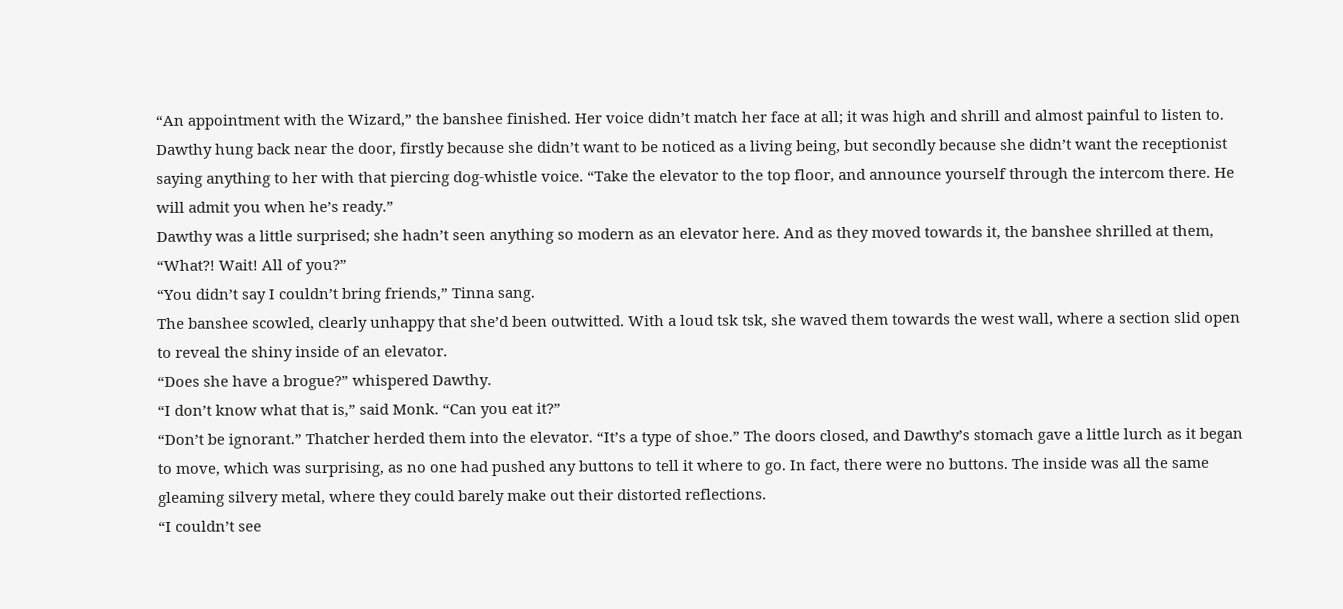“An appointment with the Wizard,” the banshee finished. Her voice didn’t match her face at all; it was high and shrill and almost painful to listen to. Dawthy hung back near the door, firstly because she didn’t want to be noticed as a living being, but secondly because she didn’t want the receptionist saying anything to her with that piercing dog-whistle voice. “Take the elevator to the top floor, and announce yourself through the intercom there. He will admit you when he’s ready.”
Dawthy was a little surprised; she hadn’t seen anything so modern as an elevator here. And as they moved towards it, the banshee shrilled at them, “What?! Wait! All of you?”
“You didn’t say I couldn’t bring friends,” Tinna sang.
The banshee scowled, clearly unhappy that she’d been outwitted. With a loud tsk tsk, she waved them towards the west wall, where a section slid open to reveal the shiny inside of an elevator.
“Does she have a brogue?” whispered Dawthy.
“I don’t know what that is,” said Monk. “Can you eat it?”
“Don’t be ignorant.” Thatcher herded them into the elevator. “It’s a type of shoe.” The doors closed, and Dawthy’s stomach gave a little lurch as it began to move, which was surprising, as no one had pushed any buttons to tell it where to go. In fact, there were no buttons. The inside was all the same gleaming silvery metal, where they could barely make out their distorted reflections.
“I couldn’t see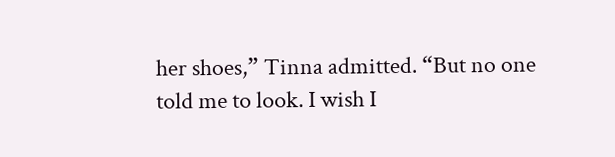her shoes,” Tinna admitted. “But no one told me to look. I wish I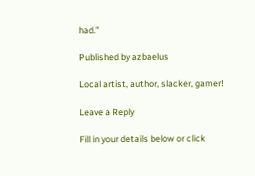had.”

Published by azbaelus

Local artist, author, slacker, gamer!

Leave a Reply

Fill in your details below or click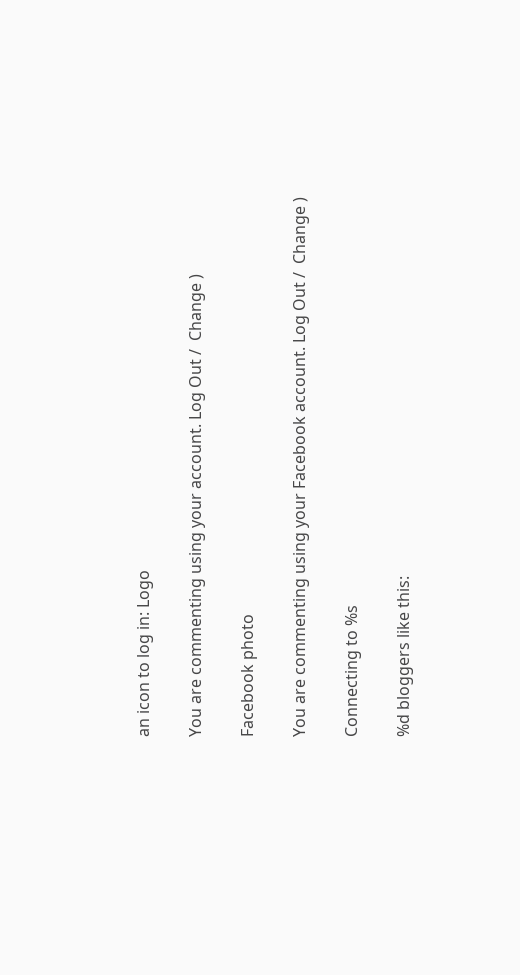an icon to log in: Logo

You are commenting using your account. Log Out /  Change )

Facebook photo

You are commenting using your Facebook account. Log Out /  Change )

Connecting to %s

%d bloggers like this: